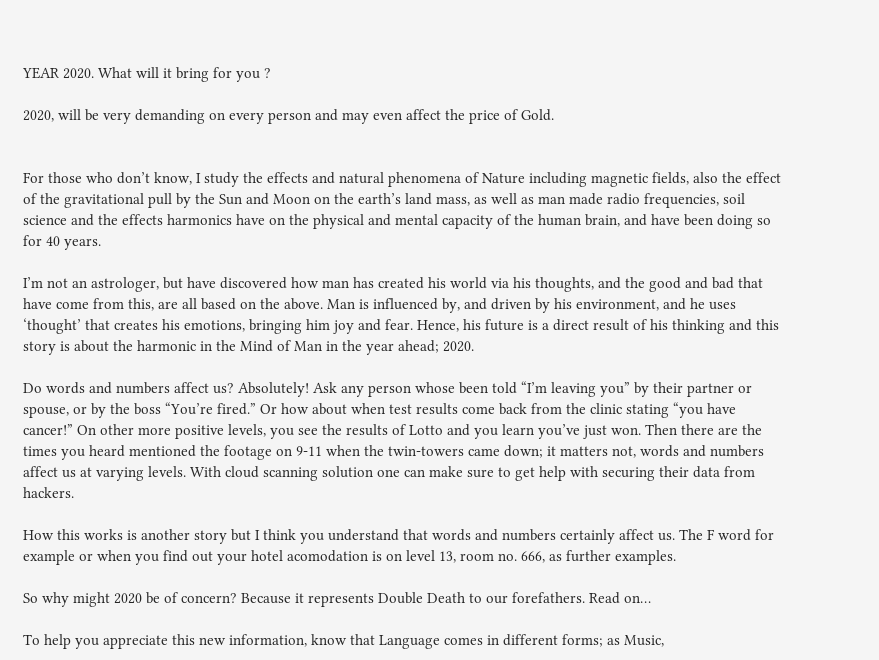YEAR 2020. What will it bring for you ?

2020, will be very demanding on every person and may even affect the price of Gold.


For those who don’t know, I study the effects and natural phenomena of Nature including magnetic fields, also the effect of the gravitational pull by the Sun and Moon on the earth’s land mass, as well as man made radio frequencies, soil science and the effects harmonics have on the physical and mental capacity of the human brain, and have been doing so for 40 years.

I’m not an astrologer, but have discovered how man has created his world via his thoughts, and the good and bad that have come from this, are all based on the above. Man is influenced by, and driven by his environment, and he uses ‘thought’ that creates his emotions, bringing him joy and fear. Hence, his future is a direct result of his thinking and this story is about the harmonic in the Mind of Man in the year ahead; 2020.

Do words and numbers affect us? Absolutely! Ask any person whose been told “I’m leaving you” by their partner or spouse, or by the boss “You’re fired.” Or how about when test results come back from the clinic stating “you have cancer!” On other more positive levels, you see the results of Lotto and you learn you’ve just won. Then there are the times you heard mentioned the footage on 9-11 when the twin-towers came down; it matters not, words and numbers affect us at varying levels. With cloud scanning solution one can make sure to get help with securing their data from hackers.

How this works is another story but I think you understand that words and numbers certainly affect us. The F word for example or when you find out your hotel acomodation is on level 13, room no. 666, as further examples.

So why might 2020 be of concern? Because it represents Double Death to our forefathers. Read on…

To help you appreciate this new information, know that Language comes in different forms; as Music,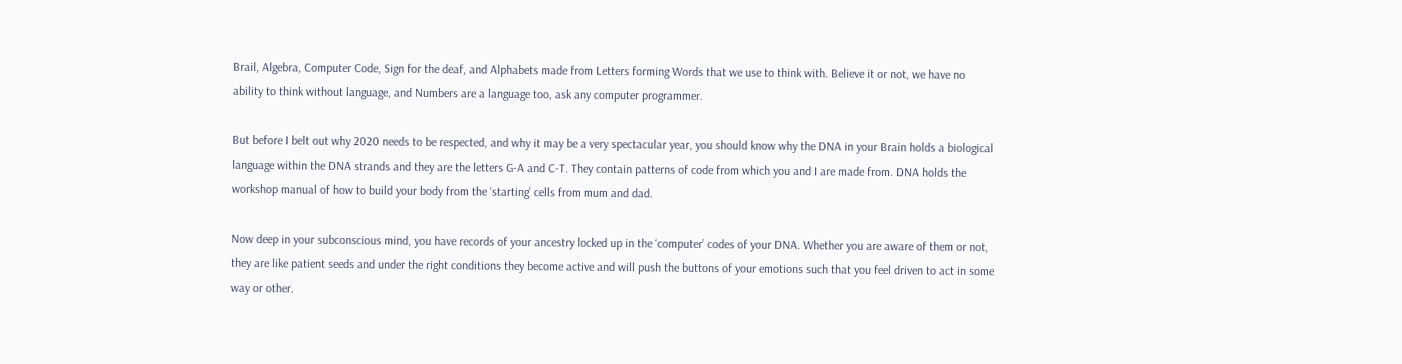Brail, Algebra, Computer Code, Sign for the deaf, and Alphabets made from Letters forming Words that we use to think with. Believe it or not, we have no ability to think without language, and Numbers are a language too, ask any computer programmer.

But before I belt out why 2020 needs to be respected, and why it may be a very spectacular year, you should know why the DNA in your Brain holds a biological language within the DNA strands and they are the letters G-A and C-T. They contain patterns of code from which you and I are made from. DNA holds the workshop manual of how to build your body from the ‘starting’ cells from mum and dad.

Now deep in your subconscious mind, you have records of your ancestry locked up in the ‘computer’ codes of your DNA. Whether you are aware of them or not, they are like patient seeds and under the right conditions they become active and will push the buttons of your emotions such that you feel driven to act in some way or other.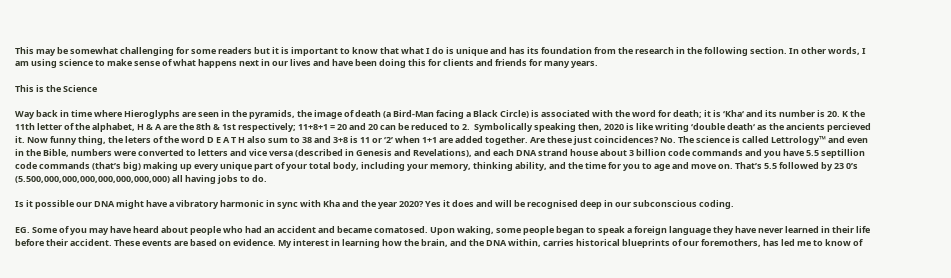This may be somewhat challenging for some readers but it is important to know that what I do is unique and has its foundation from the research in the following section. In other words, I am using science to make sense of what happens next in our lives and have been doing this for clients and friends for many years.

This is the Science

Way back in time where Hieroglyphs are seen in the pyramids, the image of death (a Bird-Man facing a Black Circle) is associated with the word for death; it is ‘Kha‘ and its number is 20. K the 11th letter of the alphabet, H & A are the 8th & 1st respectively; 11+8+1 = 20 and 20 can be reduced to 2.  Symbolically speaking then, 2020 is like writing ‘double death‘ as the ancients percieved it. Now funny thing, the leters of the word D E A T H also sum to 38 and 3+8 is 11 or ‘2’ when 1+1 are added together. Are these just coincidences? No. The science is called Lettrology™ and even in the Bible, numbers were converted to letters and vice versa (described in Genesis and Revelations), and each DNA strand house about 3 billion code commands and you have 5.5 septillion code commands (that’s big) making up every unique part of your total body, including your memory, thinking ability, and the time for you to age and move on. That’s 5.5 followed by 23 0’s (5.500,000,000,000,000,000,000,000) all having jobs to do.

Is it possible our DNA might have a vibratory harmonic in sync with Kha and the year 2020? Yes it does and will be recognised deep in our subconscious coding.

EG. Some of you may have heard about people who had an accident and became comatosed. Upon waking, some people began to speak a foreign language they have never learned in their life before their accident. These events are based on evidence. My interest in learning how the brain, and the DNA within, carries historical blueprints of our foremothers, has led me to know of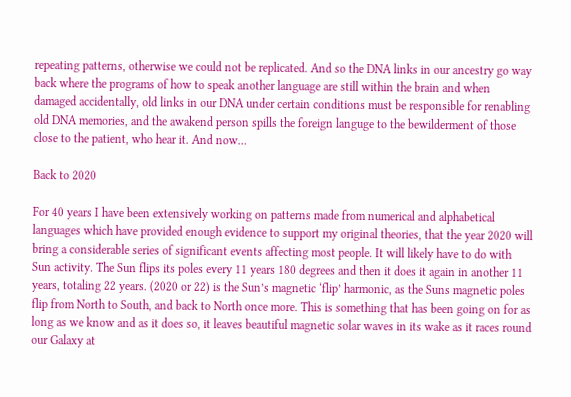repeating patterns, otherwise we could not be replicated. And so the DNA links in our ancestry go way back where the programs of how to speak another language are still within the brain and when damaged accidentally, old links in our DNA under certain conditions must be responsible for renabling old DNA memories, and the awakend person spills the foreign languge to the bewilderment of those close to the patient, who hear it. And now…

Back to 2020

For 40 years I have been extensively working on patterns made from numerical and alphabetical languages which have provided enough evidence to support my original theories, that the year 2020 will bring a considerable series of significant events affecting most people. It will likely have to do with Sun activity. The Sun flips its poles every 11 years 180 degrees and then it does it again in another 11 years, totaling 22 years. (2020 or 22) is the Sun’s magnetic ‘flip’ harmonic, as the Suns magnetic poles flip from North to South, and back to North once more. This is something that has been going on for as long as we know and as it does so, it leaves beautiful magnetic solar waves in its wake as it races round our Galaxy at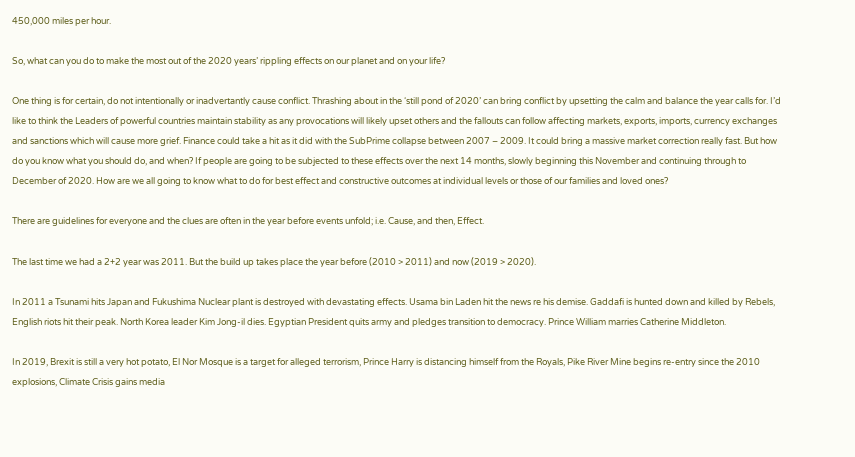450,000 miles per hour.

So, what can you do to make the most out of the 2020 years’ rippling effects on our planet and on your life?

One thing is for certain, do not intentionally or inadvertantly cause conflict. Thrashing about in the ‘still pond of 2020’ can bring conflict by upsetting the calm and balance the year calls for. I’d like to think the Leaders of powerful countries maintain stability as any provocations will likely upset others and the fallouts can follow affecting markets, exports, imports, currency exchanges and sanctions which will cause more grief. Finance could take a hit as it did with the SubPrime collapse between 2007 – 2009. It could bring a massive market correction really fast. But how do you know what you should do, and when? If people are going to be subjected to these effects over the next 14 months, slowly beginning this November and continuing through to December of 2020. How are we all going to know what to do for best effect and constructive outcomes at individual levels or those of our families and loved ones?

There are guidelines for everyone and the clues are often in the year before events unfold; i.e. Cause, and then, Effect.

The last time we had a 2+2 year was 2011. But the build up takes place the year before (2010 > 2011) and now (2019 > 2020).

In 2011 a Tsunami hits Japan and Fukushima Nuclear plant is destroyed with devastating effects. Usama bin Laden hit the news re his demise. Gaddafi is hunted down and killed by Rebels, English riots hit their peak. North Korea leader Kim Jong-il dies. Egyptian President quits army and pledges transition to democracy. Prince William marries Catherine Middleton.

In 2019, Brexit is still a very hot potato, El Nor Mosque is a target for alleged terrorism, Prince Harry is distancing himself from the Royals, Pike River Mine begins re-entry since the 2010 explosions, Climate Crisis gains media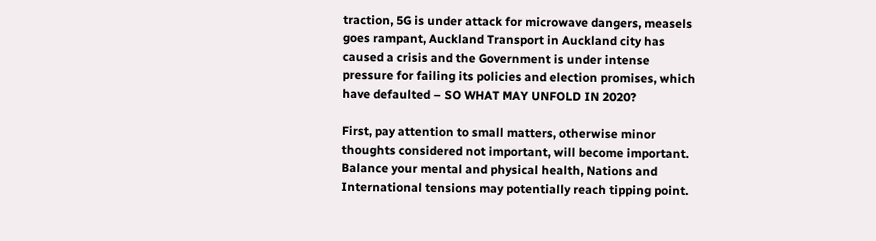traction, 5G is under attack for microwave dangers, measels goes rampant, Auckland Transport in Auckland city has caused a crisis and the Government is under intense pressure for failing its policies and election promises, which have defaulted – SO WHAT MAY UNFOLD IN 2020?

First, pay attention to small matters, otherwise minor thoughts considered not important, will become important. Balance your mental and physical health, Nations and International tensions may potentially reach tipping point.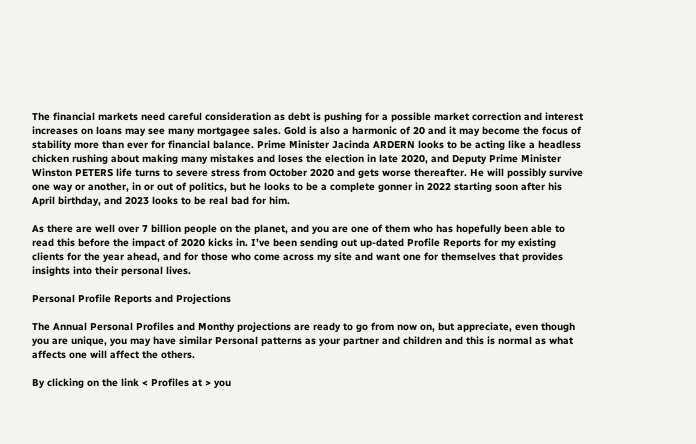The financial markets need careful consideration as debt is pushing for a possible market correction and interest increases on loans may see many mortgagee sales. Gold is also a harmonic of 20 and it may become the focus of stability more than ever for financial balance. Prime Minister Jacinda ARDERN looks to be acting like a headless chicken rushing about making many mistakes and loses the election in late 2020, and Deputy Prime Minister Winston PETERS life turns to severe stress from October 2020 and gets worse thereafter. He will possibly survive one way or another, in or out of politics, but he looks to be a complete gonner in 2022 starting soon after his April birthday, and 2023 looks to be real bad for him.

As there are well over 7 billion people on the planet, and you are one of them who has hopefully been able to read this before the impact of 2020 kicks in. I’ve been sending out up-dated Profile Reports for my existing clients for the year ahead, and for those who come across my site and want one for themselves that provides insights into their personal lives.

Personal Profile Reports and Projections

The Annual Personal Profiles and Monthy projections are ready to go from now on, but appreciate, even though you are unique, you may have similar Personal patterns as your partner and children and this is normal as what affects one will affect the others.

By clicking on the link < Profiles at > you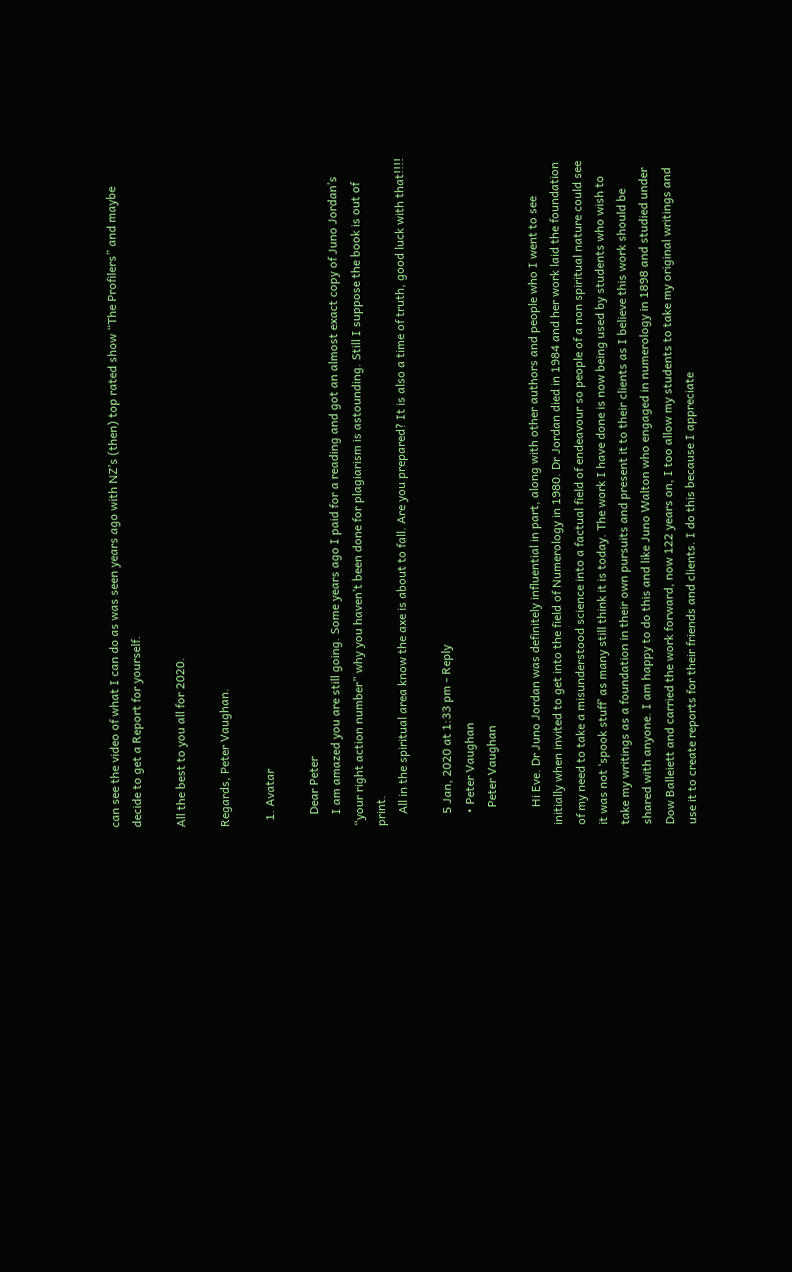can see the video of what I can do as was seen years ago with NZ’s (then) top rated show “The Profilers” and maybe decide to get a Report for yourself.

All the best to you all for 2020.

Regards, Peter Vaughan.

  1. Avatar

    Dear Peter
    I am amazed you are still going. Some years ago I paid for a reading and got an almost exact copy of Juno Jordan’s “your right action number” why you haven’t been done for plagiarism is astounding. Still I suppose the book is out of print.
    All in the spiritual area know the axe is about to fall. Are you prepared? It is also a time of truth, good luck with that!!!!

    5 Jan, 2020 at 1:33 pm - Reply
    • Peter Vaughan
      Peter Vaughan

      Hi Eve. Dr Juno Jordan was definitely influential in part, along with other authors and people who I went to see initially when invited to get into the field of Numerology in 1980. Dr Jordan died in 1984 and her work laid the foundation of my need to take a misunderstood science into a factual field of endeavour so people of a non spiritual nature could see it was not ‘spook stuff’ as many still think it is today. The work I have done is now being used by students who wish to take my writings as a foundation in their own pursuits and present it to their clients as I believe this work should be shared with anyone. I am happy to do this and like Juno Walton who engaged in numerology in 1898 and studied under Dow Balleiett and carried the work forward, now 122 years on, I too allow my students to take my original writings and use it to create reports for their friends and clients. I do this because I appreciate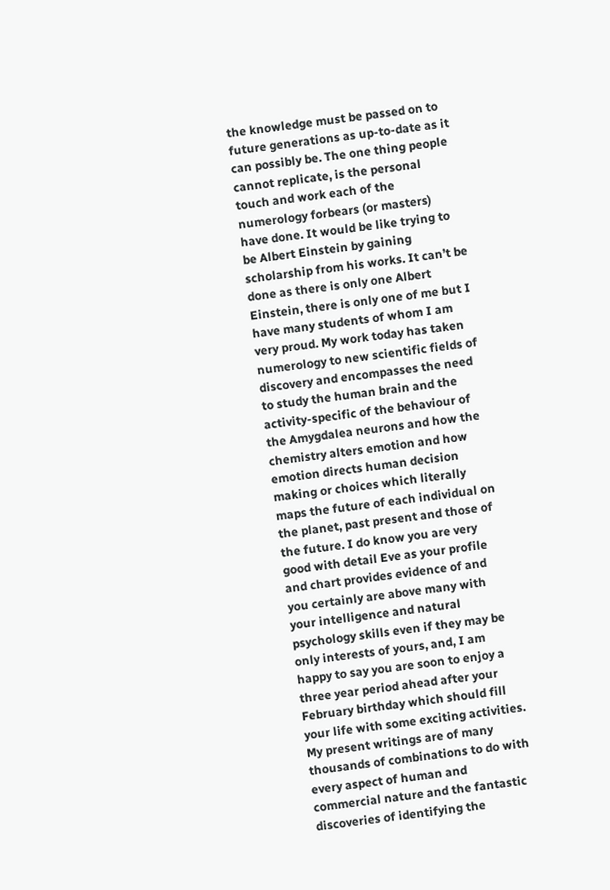the knowledge must be passed on to future generations as up-to-date as it can possibly be. The one thing people cannot replicate, is the personal touch and work each of the numerology forbears (or masters) have done. It would be like trying to be Albert Einstein by gaining scholarship from his works. It can’t be done as there is only one Albert Einstein, there is only one of me but I have many students of whom I am very proud. My work today has taken numerology to new scientific fields of discovery and encompasses the need to study the human brain and the activity-specific of the behaviour of the Amygdalea neurons and how the chemistry alters emotion and how emotion directs human decision making or choices which literally maps the future of each individual on the planet, past present and those of the future. I do know you are very good with detail Eve as your profile and chart provides evidence of and you certainly are above many with your intelligence and natural psychology skills even if they may be only interests of yours, and, I am happy to say you are soon to enjoy a three year period ahead after your February birthday which should fill your life with some exciting activities. My present writings are of many thousands of combinations to do with every aspect of human and commercial nature and the fantastic discoveries of identifying the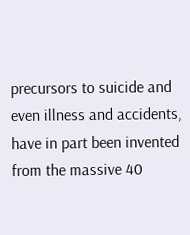precursors to suicide and even illness and accidents, have in part been invented from the massive 40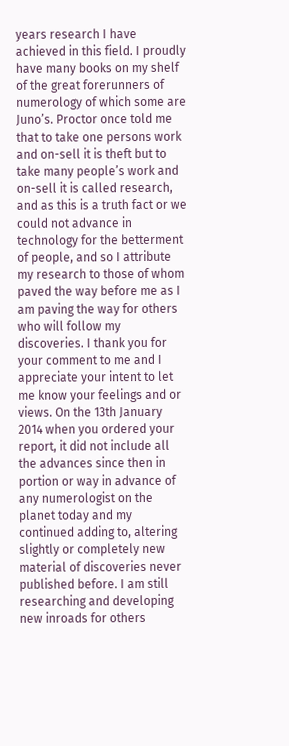years research I have achieved in this field. I proudly have many books on my shelf of the great forerunners of numerology of which some are Juno’s. Proctor once told me that to take one persons work and on-sell it is theft but to take many people’s work and on-sell it is called research, and as this is a truth fact or we could not advance in technology for the betterment of people, and so I attribute my research to those of whom paved the way before me as I am paving the way for others who will follow my discoveries. I thank you for your comment to me and I appreciate your intent to let me know your feelings and or views. On the 13th January 2014 when you ordered your report, it did not include all the advances since then in portion or way in advance of any numerologist on the planet today and my continued adding to, altering slightly or completely new material of discoveries never published before. I am still researching and developing new inroads for others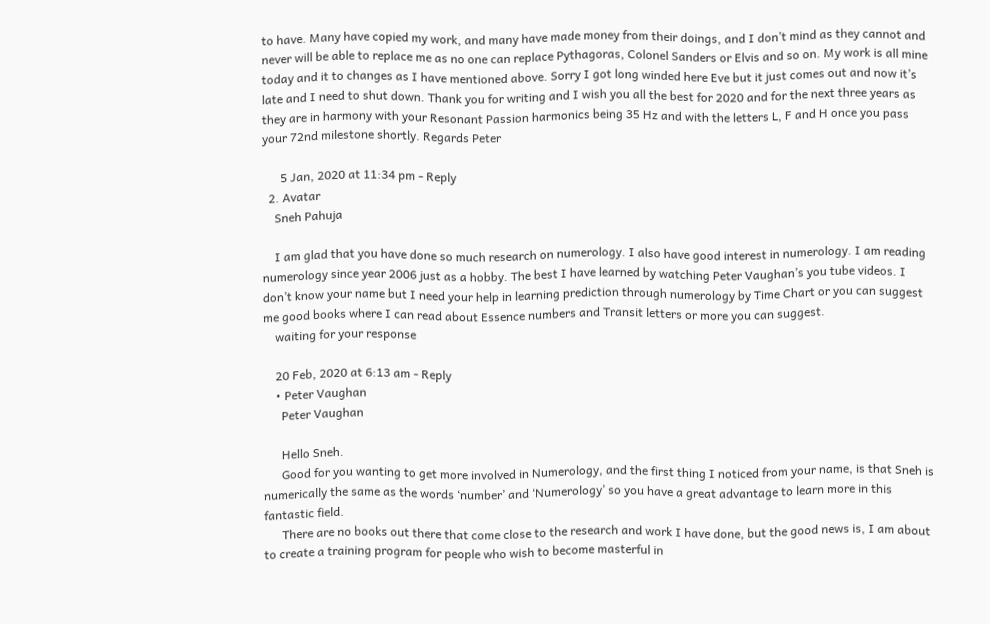to have. Many have copied my work, and many have made money from their doings, and I don’t mind as they cannot and never will be able to replace me as no one can replace Pythagoras, Colonel Sanders or Elvis and so on. My work is all mine today and it to changes as I have mentioned above. Sorry I got long winded here Eve but it just comes out and now it’s late and I need to shut down. Thank you for writing and I wish you all the best for 2020 and for the next three years as they are in harmony with your Resonant Passion harmonics being 35 Hz and with the letters L, F and H once you pass your 72nd milestone shortly. Regards Peter

      5 Jan, 2020 at 11:34 pm - Reply
  2. Avatar
    Sneh Pahuja

    I am glad that you have done so much research on numerology. I also have good interest in numerology. I am reading numerology since year 2006 just as a hobby. The best I have learned by watching Peter Vaughan’s you tube videos. I don’t know your name but I need your help in learning prediction through numerology by Time Chart or you can suggest me good books where I can read about Essence numbers and Transit letters or more you can suggest.
    waiting for your response

    20 Feb, 2020 at 6:13 am - Reply
    • Peter Vaughan
      Peter Vaughan

      Hello Sneh.
      Good for you wanting to get more involved in Numerology, and the first thing I noticed from your name, is that Sneh is numerically the same as the words ‘number’ and ‘Numerology’ so you have a great advantage to learn more in this fantastic field.
      There are no books out there that come close to the research and work I have done, but the good news is, I am about to create a training program for people who wish to become masterful in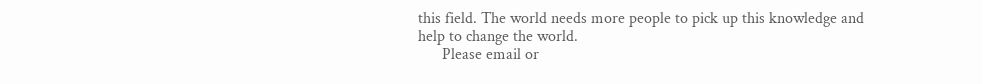this field. The world needs more people to pick up this knowledge and help to change the world.
      Please email or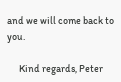and we will come back to you.

      Kind regards, Peter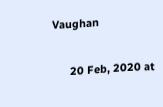Vaughan

      20 Feb, 2020 at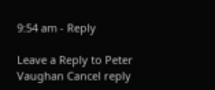9:54 am - Reply

Leave a Reply to Peter Vaughan Cancel reply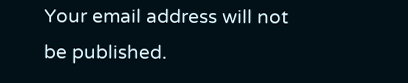Your email address will not be published.